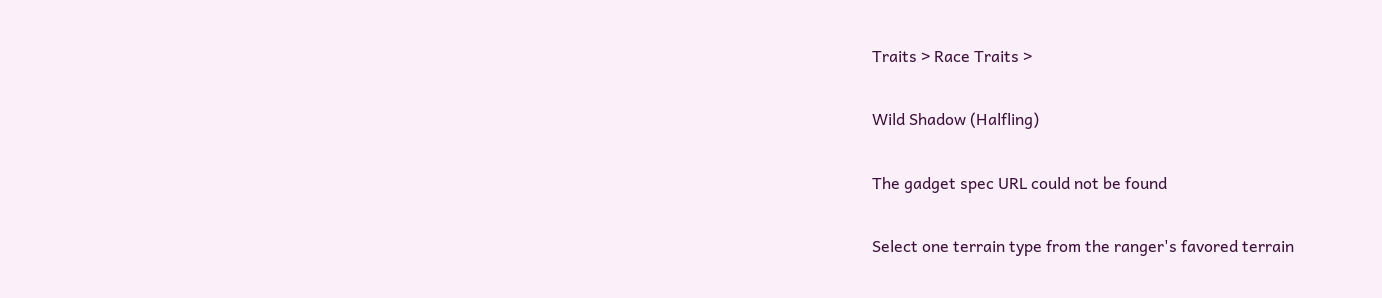Traits > Race Traits >

Wild Shadow (Halfling)

The gadget spec URL could not be found

Select one terrain type from the ranger's favored terrain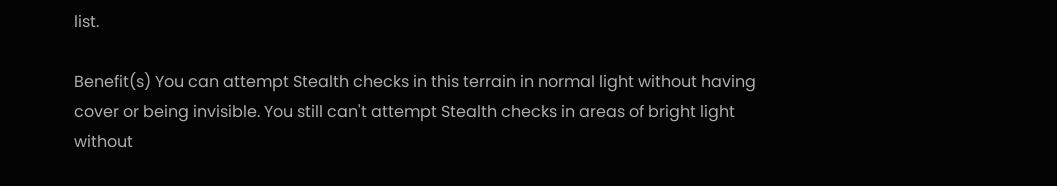list.

Benefit(s) You can attempt Stealth checks in this terrain in normal light without having cover or being invisible. You still can't attempt Stealth checks in areas of bright light without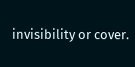invisibility or cover.